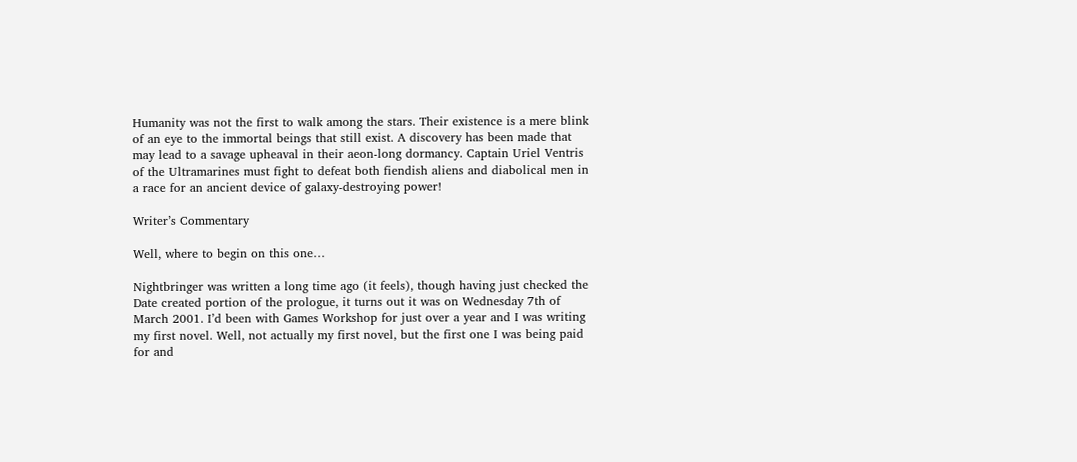Humanity was not the first to walk among the stars. Their existence is a mere blink of an eye to the immortal beings that still exist. A discovery has been made that may lead to a savage upheaval in their aeon-long dormancy. Captain Uriel Ventris of the Ultramarines must fight to defeat both fiendish aliens and diabolical men in a race for an ancient device of galaxy-destroying power!

Writer’s Commentary

Well, where to begin on this one…

Nightbringer was written a long time ago (it feels), though having just checked the Date created portion of the prologue, it turns out it was on Wednesday 7th of March 2001. I’d been with Games Workshop for just over a year and I was writing my first novel. Well, not actually my first novel, but the first one I was being paid for and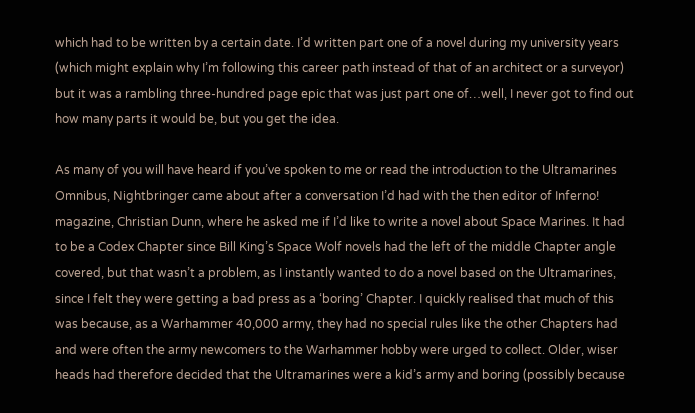which had to be written by a certain date. I’d written part one of a novel during my university years (which might explain why I’m following this career path instead of that of an architect or a surveyor) but it was a rambling three-hundred page epic that was just part one of…well, I never got to find out how many parts it would be, but you get the idea.

As many of you will have heard if you’ve spoken to me or read the introduction to the Ultramarines Omnibus, Nightbringer came about after a conversation I’d had with the then editor of Inferno! magazine, Christian Dunn, where he asked me if I’d like to write a novel about Space Marines. It had to be a Codex Chapter since Bill King’s Space Wolf novels had the left of the middle Chapter angle covered, but that wasn’t a problem, as I instantly wanted to do a novel based on the Ultramarines, since I felt they were getting a bad press as a ‘boring’ Chapter. I quickly realised that much of this was because, as a Warhammer 40,000 army, they had no special rules like the other Chapters had and were often the army newcomers to the Warhammer hobby were urged to collect. Older, wiser heads had therefore decided that the Ultramarines were a kid’s army and boring (possibly because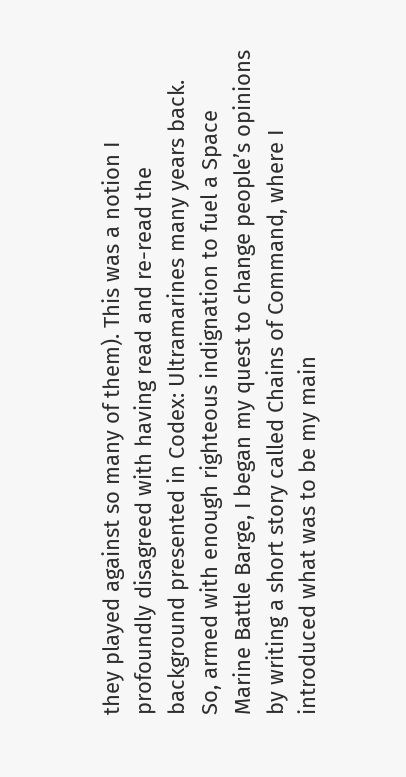they played against so many of them). This was a notion I profoundly disagreed with having read and re-read the background presented in Codex: Ultramarines many years back. So, armed with enough righteous indignation to fuel a Space Marine Battle Barge, I began my quest to change people’s opinions by writing a short story called Chains of Command, where I introduced what was to be my main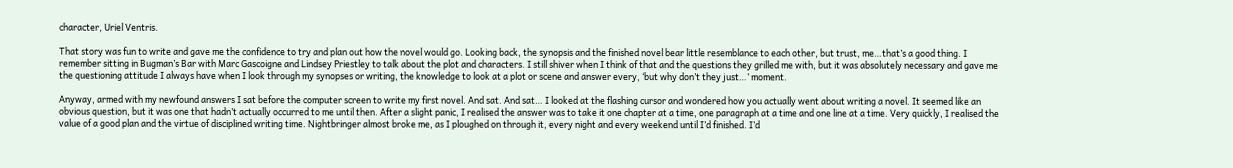character, Uriel Ventris.

That story was fun to write and gave me the confidence to try and plan out how the novel would go. Looking back, the synopsis and the finished novel bear little resemblance to each other, but trust, me…that’s a good thing. I remember sitting in Bugman’s Bar with Marc Gascoigne and Lindsey Priestley to talk about the plot and characters. I still shiver when I think of that and the questions they grilled me with, but it was absolutely necessary and gave me the questioning attitude I always have when I look through my synopses or writing, the knowledge to look at a plot or scene and answer every, ‘but why don’t they just…’ moment.

Anyway, armed with my newfound answers I sat before the computer screen to write my first novel. And sat. And sat… I looked at the flashing cursor and wondered how you actually went about writing a novel. It seemed like an obvious question, but it was one that hadn’t actually occurred to me until then. After a slight panic, I realised the answer was to take it one chapter at a time, one paragraph at a time and one line at a time. Very quickly, I realised the value of a good plan and the virtue of disciplined writing time. Nightbringer almost broke me, as I ploughed on through it, every night and every weekend until I’d finished. I’d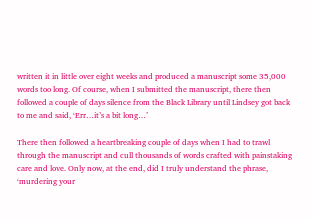written it in little over eight weeks and produced a manuscript some 35,000 words too long. Of course, when I submitted the manuscript, there then followed a couple of days silence from the Black Library until Lindsey got back to me and said, ‘Err…it’s a bit long…’

There then followed a heartbreaking couple of days when I had to trawl through the manuscript and cull thousands of words crafted with painstaking care and love. Only now, at the end, did I truly understand the phrase, ‘murdering your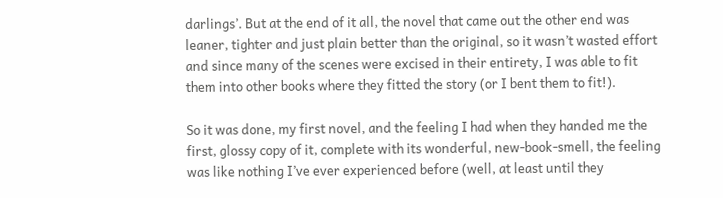darlings’. But at the end of it all, the novel that came out the other end was leaner, tighter and just plain better than the original, so it wasn’t wasted effort and since many of the scenes were excised in their entirety, I was able to fit them into other books where they fitted the story (or I bent them to fit!).

So it was done, my first novel, and the feeling I had when they handed me the first, glossy copy of it, complete with its wonderful, new-book-smell, the feeling was like nothing I’ve ever experienced before (well, at least until they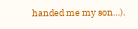handed me my son…).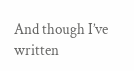And though I’ve written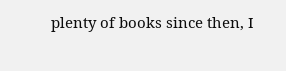plenty of books since then, I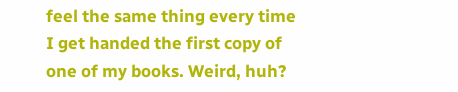feel the same thing every time I get handed the first copy of one of my books. Weird, huh?